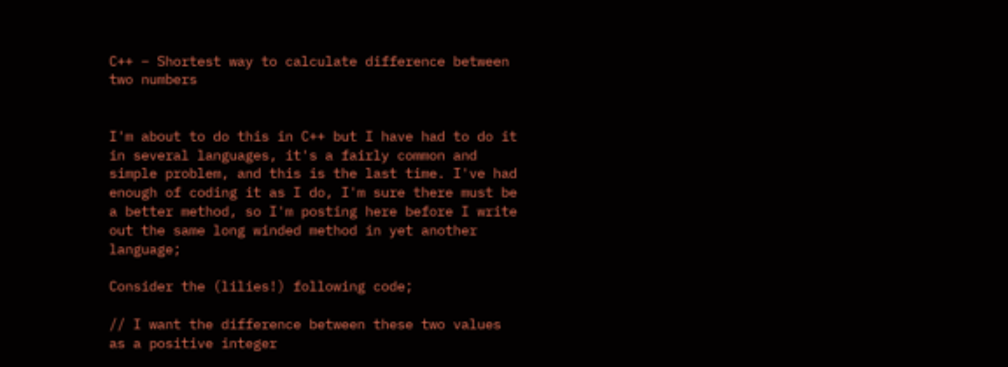C++ – Shortest way to calculate difference between two numbers


I'm about to do this in C++ but I have had to do it in several languages, it's a fairly common and simple problem, and this is the last time. I've had enough of coding it as I do, I'm sure there must be a better method, so I'm posting here before I write out the same long winded method in yet another language;

Consider the (lilies!) following code;

// I want the difference between these two values as a positive integer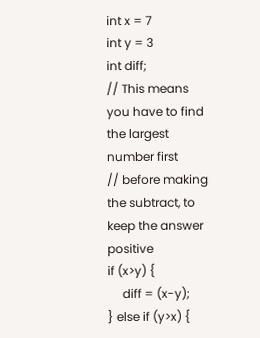int x = 7
int y = 3
int diff;
// This means you have to find the largest number first
// before making the subtract, to keep the answer positive
if (x>y) {
     diff = (x-y);
} else if (y>x) {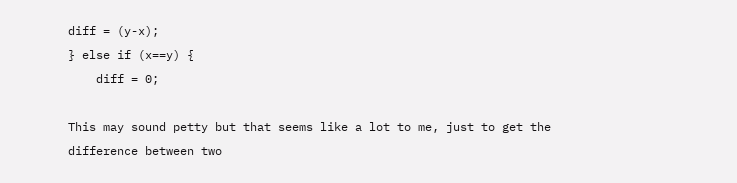diff = (y-x);
} else if (x==y) {
    diff = 0;

This may sound petty but that seems like a lot to me, just to get the difference between two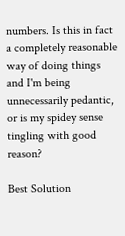numbers. Is this in fact a completely reasonable way of doing things and I'm being unnecessarily pedantic, or is my spidey sense tingling with good reason?

Best Solution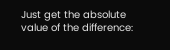Just get the absolute value of the difference: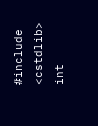#include <cstdlib>
int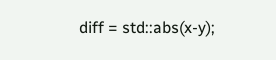diff = std::abs(x-y);